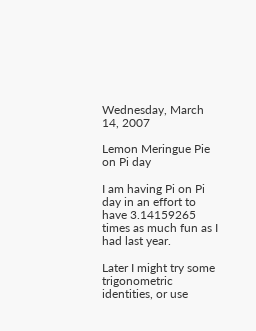Wednesday, March 14, 2007

Lemon Meringue Pie on Pi day

I am having Pi on Pi day in an effort to have 3.14159265 times as much fun as I had last year.

Later I might try some trigonometric identities, or use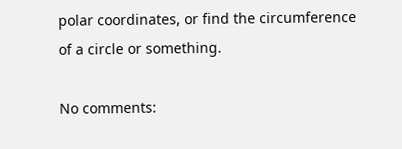polar coordinates, or find the circumference of a circle or something.

No comments: